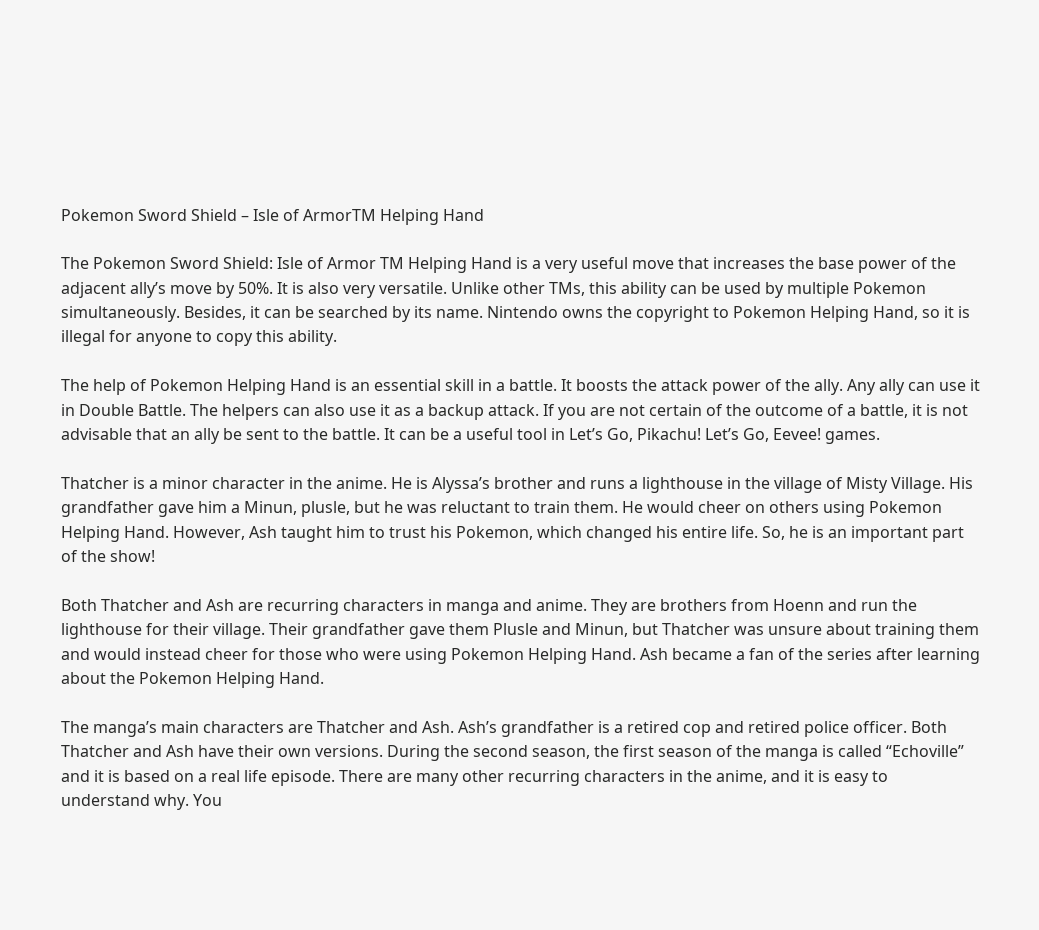Pokemon Sword Shield – Isle of ArmorTM Helping Hand

The Pokemon Sword Shield: Isle of Armor TM Helping Hand is a very useful move that increases the base power of the adjacent ally’s move by 50%. It is also very versatile. Unlike other TMs, this ability can be used by multiple Pokemon simultaneously. Besides, it can be searched by its name. Nintendo owns the copyright to Pokemon Helping Hand, so it is illegal for anyone to copy this ability.

The help of Pokemon Helping Hand is an essential skill in a battle. It boosts the attack power of the ally. Any ally can use it in Double Battle. The helpers can also use it as a backup attack. If you are not certain of the outcome of a battle, it is not advisable that an ally be sent to the battle. It can be a useful tool in Let’s Go, Pikachu! Let’s Go, Eevee! games.

Thatcher is a minor character in the anime. He is Alyssa’s brother and runs a lighthouse in the village of Misty Village. His grandfather gave him a Minun, plusle, but he was reluctant to train them. He would cheer on others using Pokemon Helping Hand. However, Ash taught him to trust his Pokemon, which changed his entire life. So, he is an important part of the show!

Both Thatcher and Ash are recurring characters in manga and anime. They are brothers from Hoenn and run the lighthouse for their village. Their grandfather gave them Plusle and Minun, but Thatcher was unsure about training them and would instead cheer for those who were using Pokemon Helping Hand. Ash became a fan of the series after learning about the Pokemon Helping Hand.

The manga’s main characters are Thatcher and Ash. Ash’s grandfather is a retired cop and retired police officer. Both Thatcher and Ash have their own versions. During the second season, the first season of the manga is called “Echoville” and it is based on a real life episode. There are many other recurring characters in the anime, and it is easy to understand why. You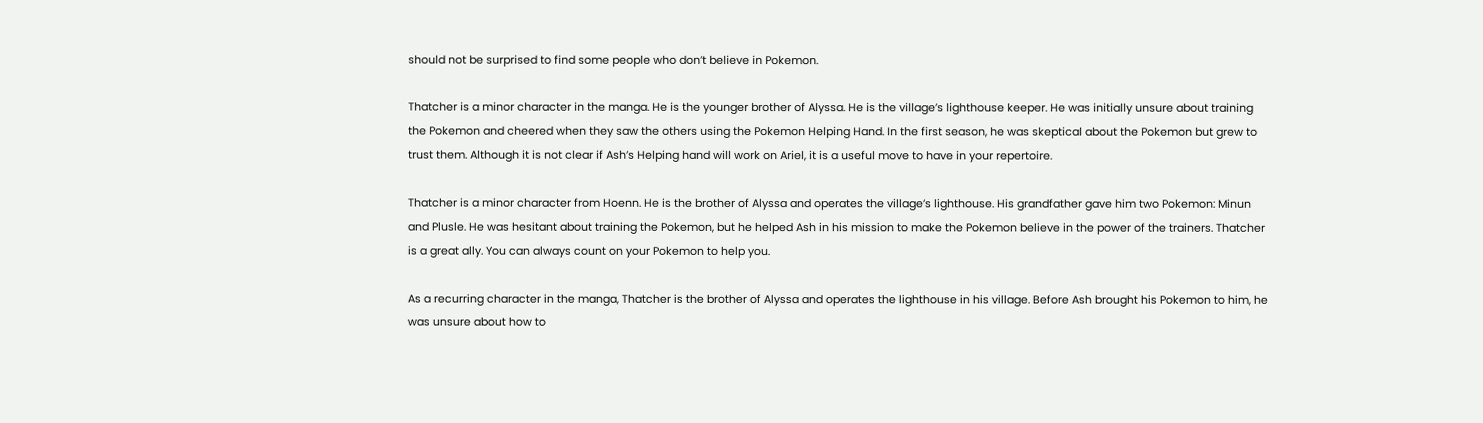should not be surprised to find some people who don’t believe in Pokemon.

Thatcher is a minor character in the manga. He is the younger brother of Alyssa. He is the village’s lighthouse keeper. He was initially unsure about training the Pokemon and cheered when they saw the others using the Pokemon Helping Hand. In the first season, he was skeptical about the Pokemon but grew to trust them. Although it is not clear if Ash’s Helping hand will work on Ariel, it is a useful move to have in your repertoire.

Thatcher is a minor character from Hoenn. He is the brother of Alyssa and operates the village’s lighthouse. His grandfather gave him two Pokemon: Minun and Plusle. He was hesitant about training the Pokemon, but he helped Ash in his mission to make the Pokemon believe in the power of the trainers. Thatcher is a great ally. You can always count on your Pokemon to help you.

As a recurring character in the manga, Thatcher is the brother of Alyssa and operates the lighthouse in his village. Before Ash brought his Pokemon to him, he was unsure about how to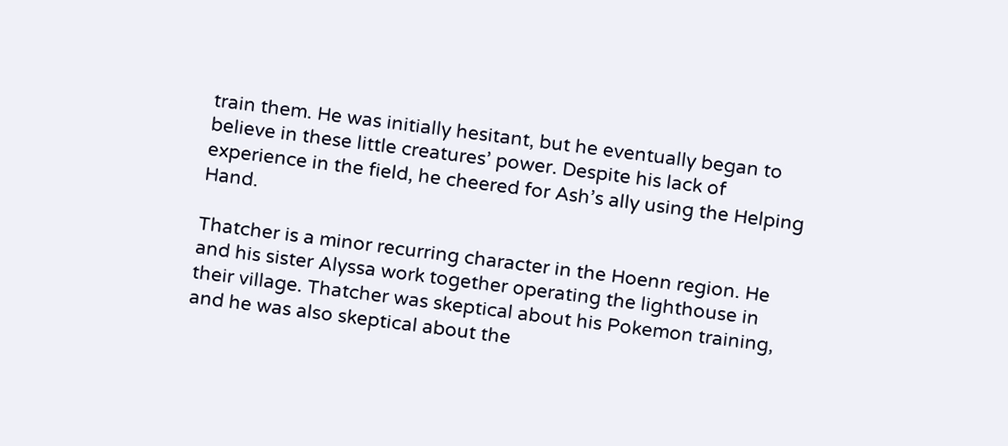train them. He was initially hesitant, but he eventually began to believe in these little creatures’ power. Despite his lack of experience in the field, he cheered for Ash’s ally using the Helping Hand.

Thatcher is a minor recurring character in the Hoenn region. He and his sister Alyssa work together operating the lighthouse in their village. Thatcher was skeptical about his Pokemon training, and he was also skeptical about the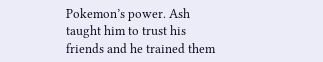Pokemon’s power. Ash taught him to trust his friends and he trained them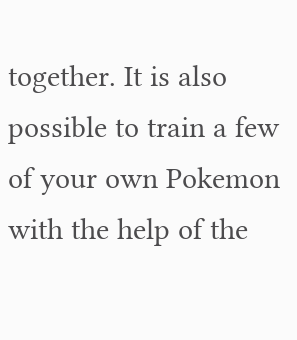together. It is also possible to train a few of your own Pokemon with the help of the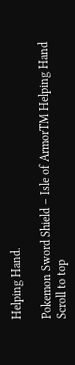Helping Hand.

Pokemon Sword Shield – Isle of ArmorTM Helping Hand
Scroll to top